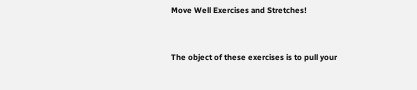Move Well Exercises and Stretches!


The object of these exercises is to pull your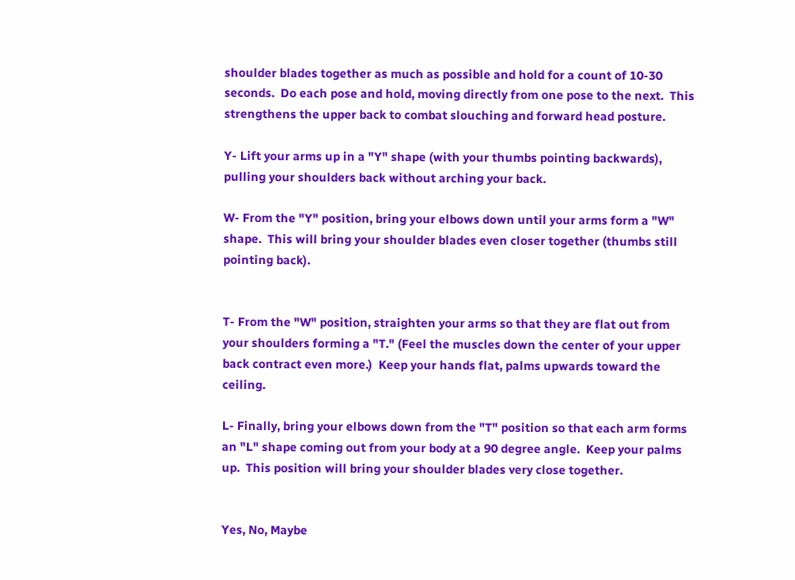shoulder blades together as much as possible and hold for a count of 10-30 seconds.  Do each pose and hold, moving directly from one pose to the next.  This strengthens the upper back to combat slouching and forward head posture.

Y- Lift your arms up in a "Y" shape (with your thumbs pointing backwards), pulling your shoulders back without arching your back.

W- From the "Y" position, bring your elbows down until your arms form a "W" shape.  This will bring your shoulder blades even closer together (thumbs still pointing back).


T- From the "W" position, straighten your arms so that they are flat out from your shoulders forming a "T." (Feel the muscles down the center of your upper back contract even more.)  Keep your hands flat, palms upwards toward the ceiling.

L- Finally, bring your elbows down from the "T" position so that each arm forms an "L" shape coming out from your body at a 90 degree angle.  Keep your palms up.  This position will bring your shoulder blades very close together.


Yes, No, Maybe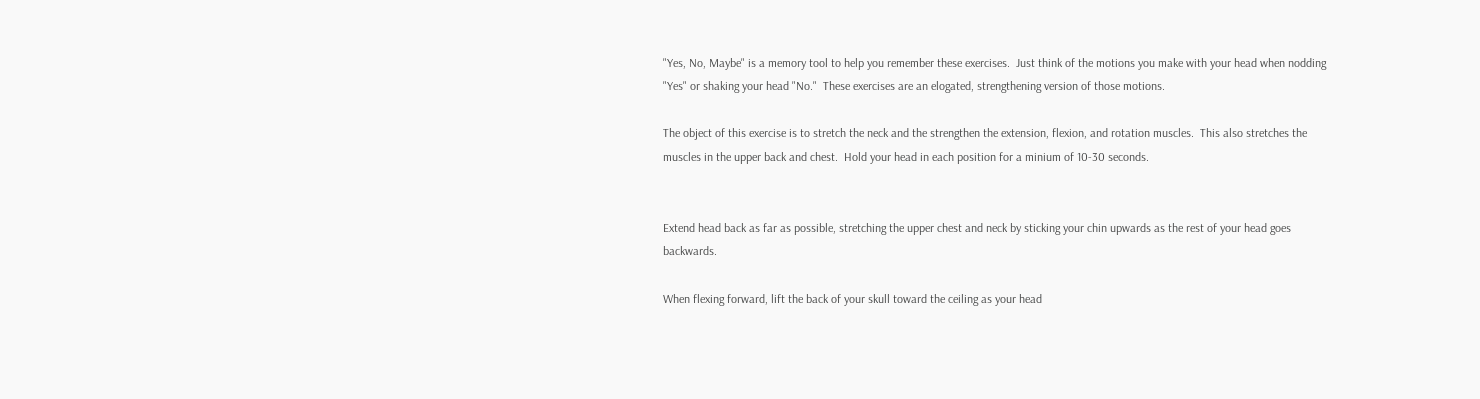"Yes, No, Maybe" is a memory tool to help you remember these exercises.  Just think of the motions you make with your head when nodding "Yes" or shaking your head "No."  These exercises are an elogated, strengthening version of those motions.

The object of this exercise is to stretch the neck and the strengthen the extension, flexion, and rotation muscles.  This also stretches the muscles in the upper back and chest.  Hold your head in each position for a minium of 10-30 seconds.


Extend head back as far as possible, stretching the upper chest and neck by sticking your chin upwards as the rest of your head goes backwards.

When flexing forward, lift the back of your skull toward the ceiling as your head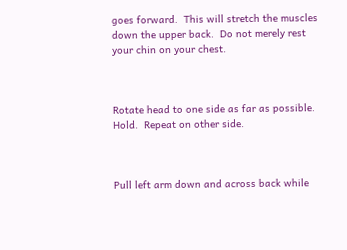goes forward.  This will stretch the muscles down the upper back.  Do not merely rest your chin on your chest.



Rotate head to one side as far as possible.  Hold.  Repeat on other side.



Pull left arm down and across back while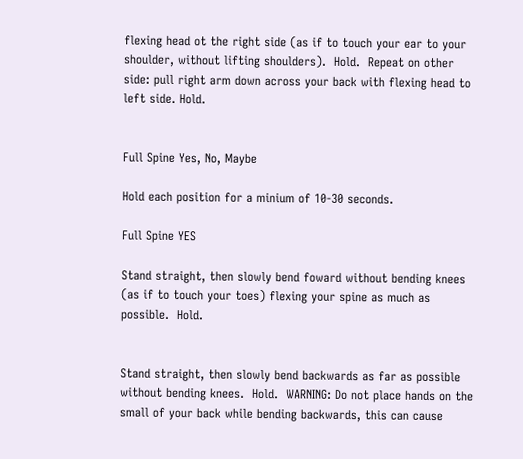flexing head ot the right side (as if to touch your ear to your shoulder, without lifting shoulders).  Hold.  Repeat on other side: pull right arm down across your back with flexing head to left side. Hold.


Full Spine Yes, No, Maybe

Hold each position for a minium of 10-30 seconds.

Full Spine YES

Stand straight, then slowly bend foward without bending knees (as if to touch your toes) flexing your spine as much as possible.  Hold.


Stand straight, then slowly bend backwards as far as possible without bending knees.  Hold.  WARNING: Do not place hands on the small of your back while bending backwards, this can cause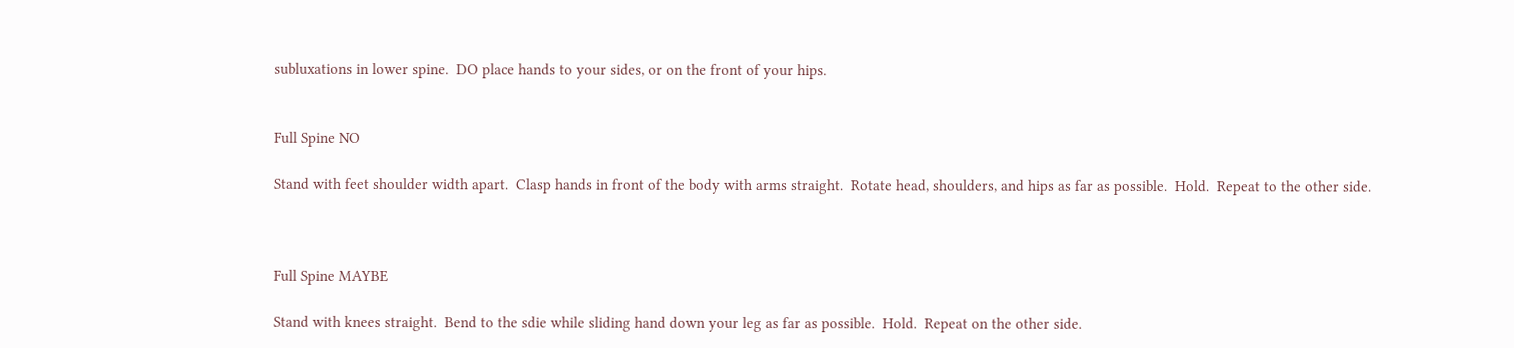subluxations in lower spine.  DO place hands to your sides, or on the front of your hips.


Full Spine NO

Stand with feet shoulder width apart.  Clasp hands in front of the body with arms straight.  Rotate head, shoulders, and hips as far as possible.  Hold.  Repeat to the other side.



Full Spine MAYBE

Stand with knees straight.  Bend to the sdie while sliding hand down your leg as far as possible.  Hold.  Repeat on the other side.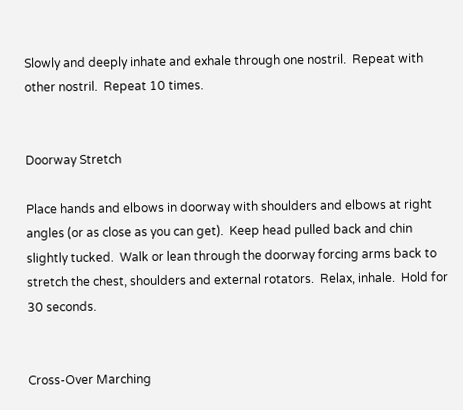Slowly and deeply inhate and exhale through one nostril.  Repeat with other nostril.  Repeat 10 times.


Doorway Stretch

Place hands and elbows in doorway with shoulders and elbows at right angles (or as close as you can get).  Keep head pulled back and chin slightly tucked.  Walk or lean through the doorway forcing arms back to stretch the chest, shoulders and external rotators.  Relax, inhale.  Hold for 30 seconds.


Cross-Over Marching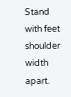Stand with feet shoulder width apart.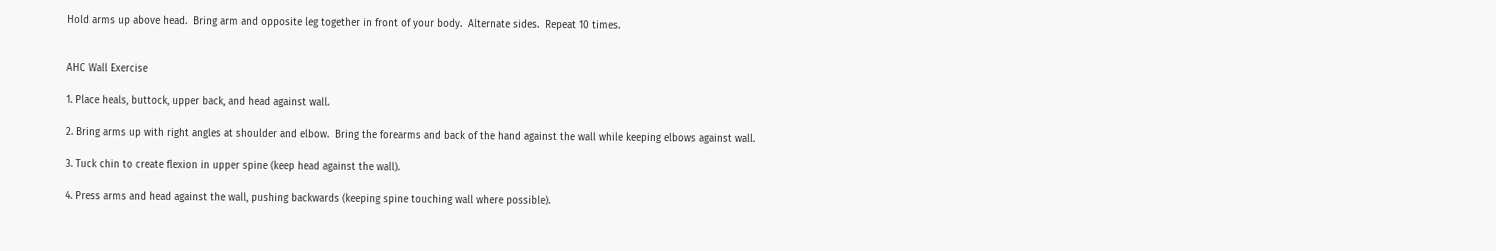Hold arms up above head.  Bring arm and opposite leg together in front of your body.  Alternate sides.  Repeat 10 times.


AHC Wall Exercise

1. Place heals, buttock, upper back, and head against wall.

2. Bring arms up with right angles at shoulder and elbow.  Bring the forearms and back of the hand against the wall while keeping elbows against wall.

3. Tuck chin to create flexion in upper spine (keep head against the wall).

4. Press arms and head against the wall, pushing backwards (keeping spine touching wall where possible).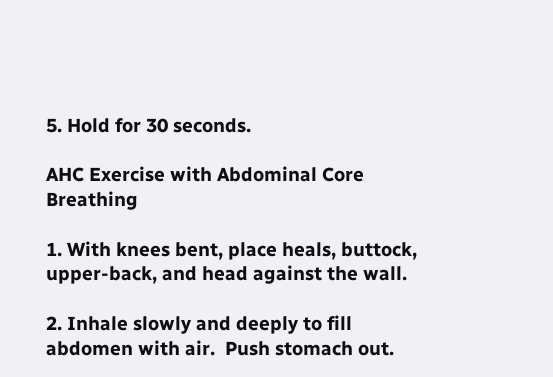5. Hold for 30 seconds.

AHC Exercise with Abdominal Core Breathing

1. With knees bent, place heals, buttock, upper-back, and head against the wall.

2. Inhale slowly and deeply to fill abdomen with air.  Push stomach out.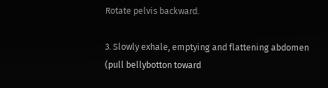Rotate pelvis backward.

3. Slowly exhale, emptying and flattening abdomen (pull bellybotton toward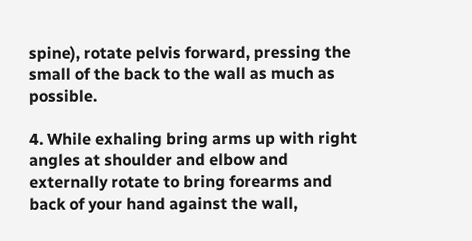spine), rotate pelvis forward, pressing the small of the back to the wall as much as possible.

4. While exhaling bring arms up with right angles at shoulder and elbow and externally rotate to bring forearms and back of your hand against the wall,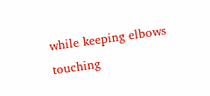while keeping elbows touching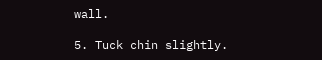wall.

5. Tuck chin slightly.